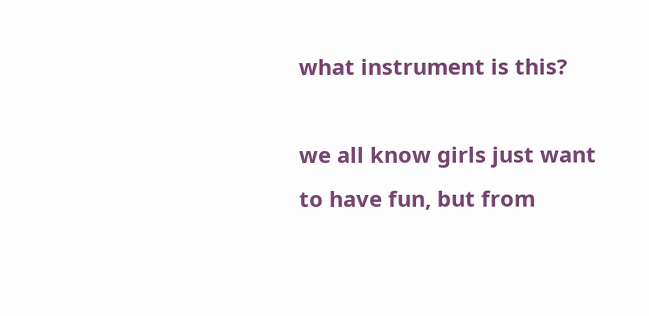what instrument is this?

we all know girls just want to have fun, but from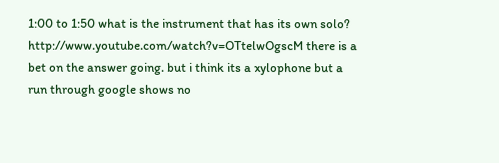1:00 to 1:50 what is the instrument that has its own solo? http://www.youtube.com/watch?v=OTtelwOgscM there is a bet on the answer going. but i think its a xylophone but a run through google shows no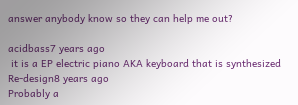answer anybody know so they can help me out?

acidbass7 years ago
 it is a EP electric piano AKA keyboard that is synthesized
Re-design8 years ago
Probably a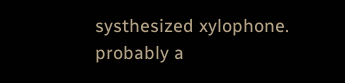systhesized xylophone.  probably a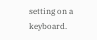setting on a keyboard.